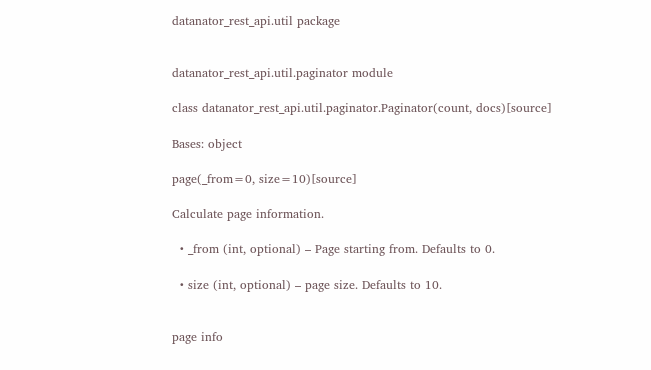datanator_rest_api.util package


datanator_rest_api.util.paginator module

class datanator_rest_api.util.paginator.Paginator(count, docs)[source]

Bases: object

page(_from=0, size=10)[source]

Calculate page information.

  • _from (int, optional) – Page starting from. Defaults to 0.

  • size (int, optional) – page size. Defaults to 10.


page info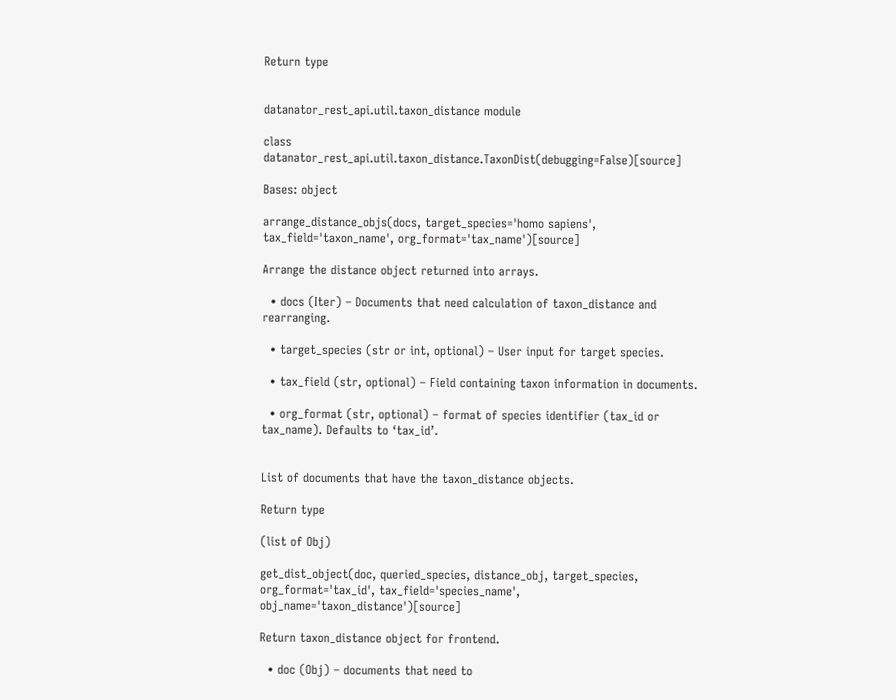Return type


datanator_rest_api.util.taxon_distance module

class datanator_rest_api.util.taxon_distance.TaxonDist(debugging=False)[source]

Bases: object

arrange_distance_objs(docs, target_species='homo sapiens', tax_field='taxon_name', org_format='tax_name')[source]

Arrange the distance object returned into arrays.

  • docs (Iter) – Documents that need calculation of taxon_distance and rearranging.

  • target_species (str or int, optional) – User input for target species.

  • tax_field (str, optional) – Field containing taxon information in documents.

  • org_format (str, optional) – format of species identifier (tax_id or tax_name). Defaults to ‘tax_id’.


List of documents that have the taxon_distance objects.

Return type

(list of Obj)

get_dist_object(doc, queried_species, distance_obj, target_species, org_format='tax_id', tax_field='species_name', obj_name='taxon_distance')[source]

Return taxon_distance object for frontend.

  • doc (Obj) – documents that need to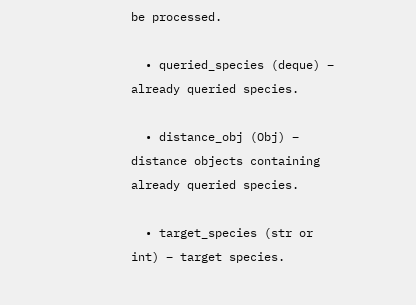be processed.

  • queried_species (deque) – already queried species.

  • distance_obj (Obj) – distance objects containing already queried species.

  • target_species (str or int) – target species.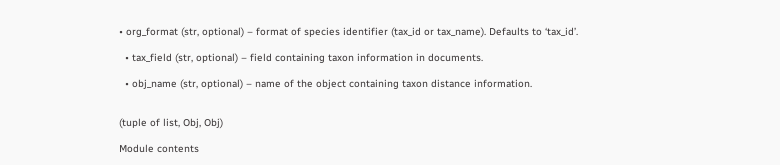• org_format (str, optional) – format of species identifier (tax_id or tax_name). Defaults to ‘tax_id’.

  • tax_field (str, optional) – field containing taxon information in documents.

  • obj_name (str, optional) – name of the object containing taxon distance information.


(tuple of list, Obj, Obj)

Module contents